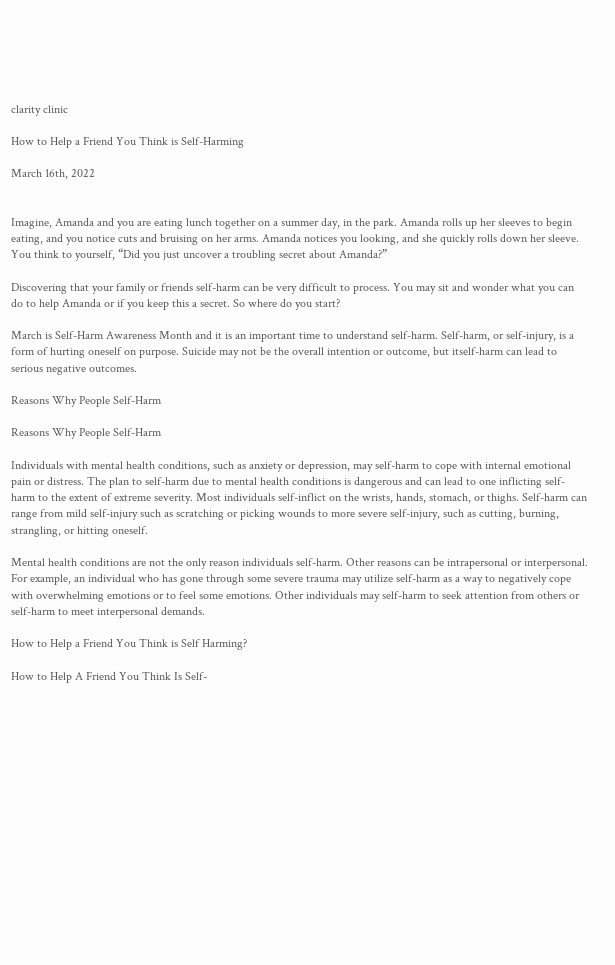clarity clinic

How to Help a Friend You Think is Self-Harming

March 16th, 2022


Imagine, Amanda and you are eating lunch together on a summer day, in the park. Amanda rolls up her sleeves to begin eating, and you notice cuts and bruising on her arms. Amanda notices you looking, and she quickly rolls down her sleeve. You think to yourself, “Did you just uncover a troubling secret about Amanda?”

Discovering that your family or friends self-harm can be very difficult to process. You may sit and wonder what you can do to help Amanda or if you keep this a secret. So where do you start?

March is Self-Harm Awareness Month and it is an important time to understand self-harm. Self-harm, or self-injury, is a form of hurting oneself on purpose. Suicide may not be the overall intention or outcome, but itself-harm can lead to serious negative outcomes.

Reasons Why People Self-Harm

Reasons Why People Self-Harm

Individuals with mental health conditions, such as anxiety or depression, may self-harm to cope with internal emotional pain or distress. The plan to self-harm due to mental health conditions is dangerous and can lead to one inflicting self-harm to the extent of extreme severity. Most individuals self-inflict on the wrists, hands, stomach, or thighs. Self-harm can range from mild self-injury such as scratching or picking wounds to more severe self-injury, such as cutting, burning, strangling, or hitting oneself.

Mental health conditions are not the only reason individuals self-harm. Other reasons can be intrapersonal or interpersonal. For example, an individual who has gone through some severe trauma may utilize self-harm as a way to negatively cope with overwhelming emotions or to feel some emotions. Other individuals may self-harm to seek attention from others or self-harm to meet interpersonal demands.

How to Help a Friend You Think is Self Harming?

How to Help A Friend You Think Is Self-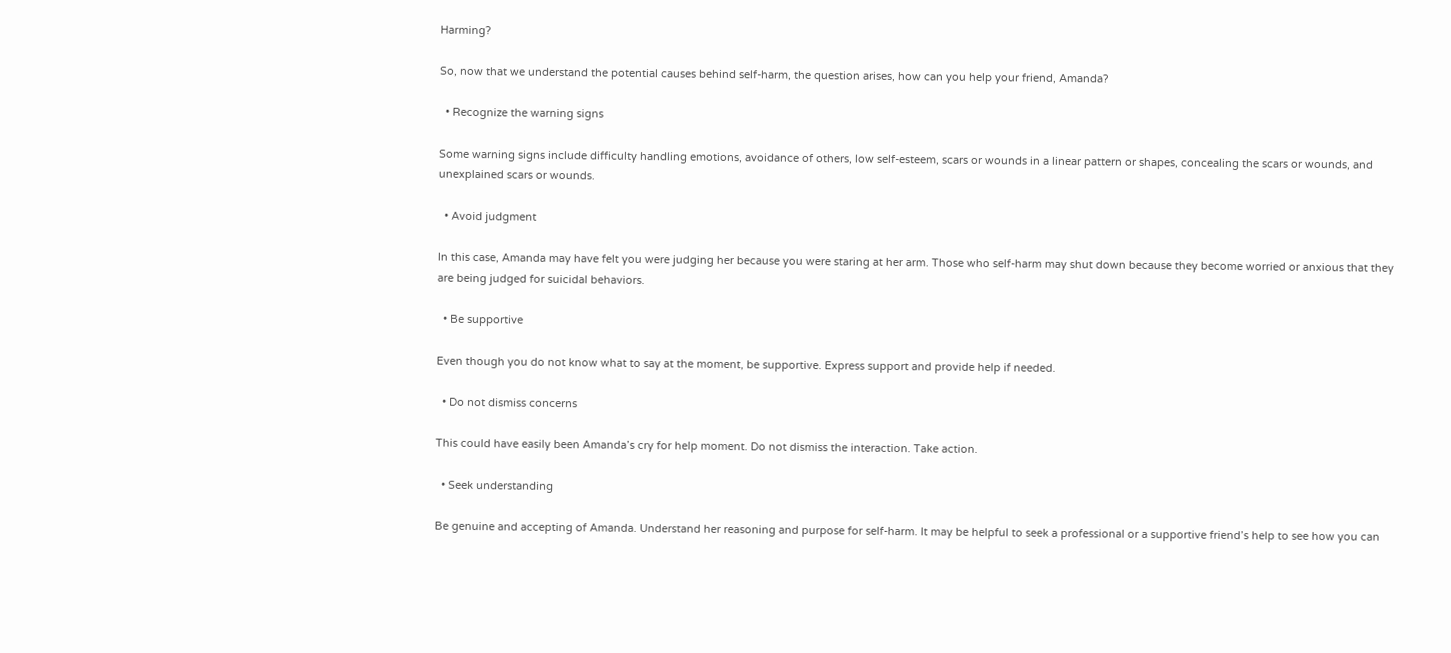Harming?

So, now that we understand the potential causes behind self-harm, the question arises, how can you help your friend, Amanda?

  • Recognize the warning signs

Some warning signs include difficulty handling emotions, avoidance of others, low self-esteem, scars or wounds in a linear pattern or shapes, concealing the scars or wounds, and unexplained scars or wounds.

  • Avoid judgment

In this case, Amanda may have felt you were judging her because you were staring at her arm. Those who self-harm may shut down because they become worried or anxious that they are being judged for suicidal behaviors.

  • Be supportive

Even though you do not know what to say at the moment, be supportive. Express support and provide help if needed.

  • Do not dismiss concerns

This could have easily been Amanda’s cry for help moment. Do not dismiss the interaction. Take action.

  • Seek understanding

Be genuine and accepting of Amanda. Understand her reasoning and purpose for self-harm. It may be helpful to seek a professional or a supportive friend’s help to see how you can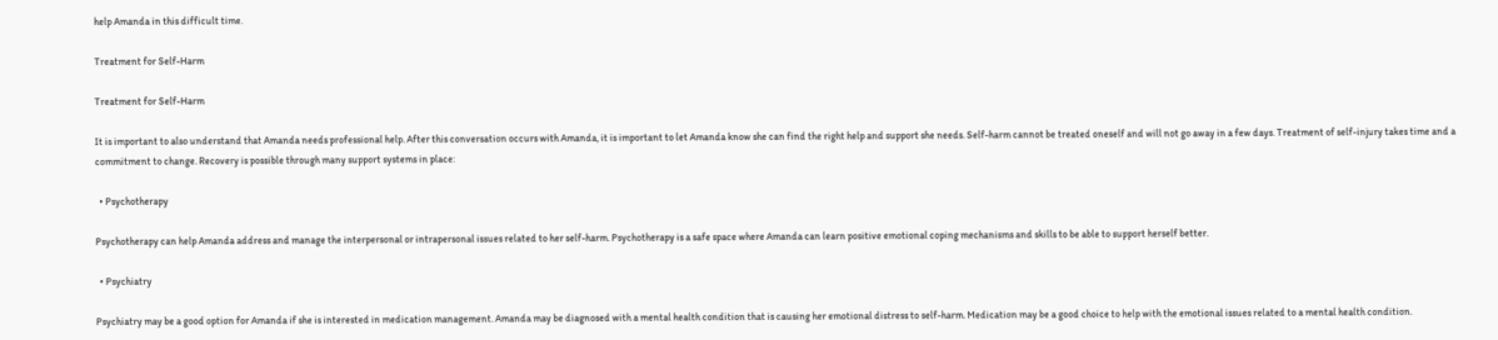help Amanda in this difficult time.

Treatment for Self-Harm

Treatment for Self-Harm

It is important to also understand that Amanda needs professional help. After this conversation occurs with Amanda, it is important to let Amanda know she can find the right help and support she needs. Self-harm cannot be treated oneself and will not go away in a few days. Treatment of self-injury takes time and a commitment to change. Recovery is possible through many support systems in place:

  • Psychotherapy

Psychotherapy can help Amanda address and manage the interpersonal or intrapersonal issues related to her self-harm. Psychotherapy is a safe space where Amanda can learn positive emotional coping mechanisms and skills to be able to support herself better.

  • Psychiatry

Psychiatry may be a good option for Amanda if she is interested in medication management. Amanda may be diagnosed with a mental health condition that is causing her emotional distress to self-harm. Medication may be a good choice to help with the emotional issues related to a mental health condition.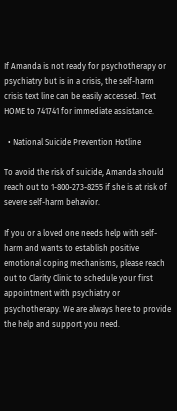If Amanda is not ready for psychotherapy or psychiatry but is in a crisis, the self-harm crisis text line can be easily accessed. Text HOME to 741741 for immediate assistance.

  • National Suicide Prevention Hotline

To avoid the risk of suicide, Amanda should reach out to 1-800-273-8255 if she is at risk of severe self-harm behavior.

If you or a loved one needs help with self-harm and wants to establish positive emotional coping mechanisms, please reach out to Clarity Clinic to schedule your first appointment with psychiatry or psychotherapy. We are always here to provide the help and support you need.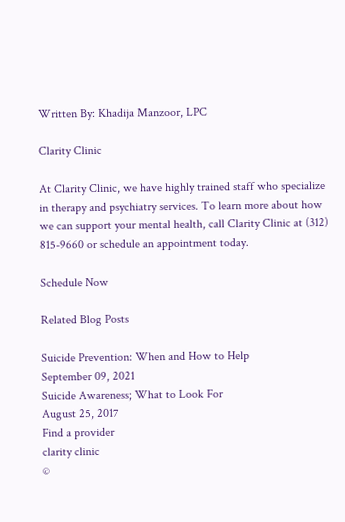Written By: Khadija Manzoor, LPC

Clarity Clinic

At Clarity Clinic, we have highly trained staff who specialize in therapy and psychiatry services. To learn more about how we can support your mental health, call Clarity Clinic at (312) 815-9660 or schedule an appointment today.

Schedule Now

Related Blog Posts

Suicide Prevention: When and How to Help
September 09, 2021
Suicide Awareness; What to Look For
August 25, 2017
Find a provider
clarity clinic
©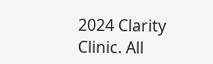2024 Clarity Clinic. All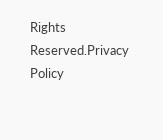Rights Reserved.Privacy Policy